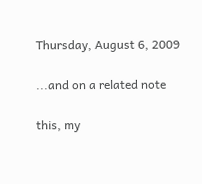Thursday, August 6, 2009

...and on a related note

this, my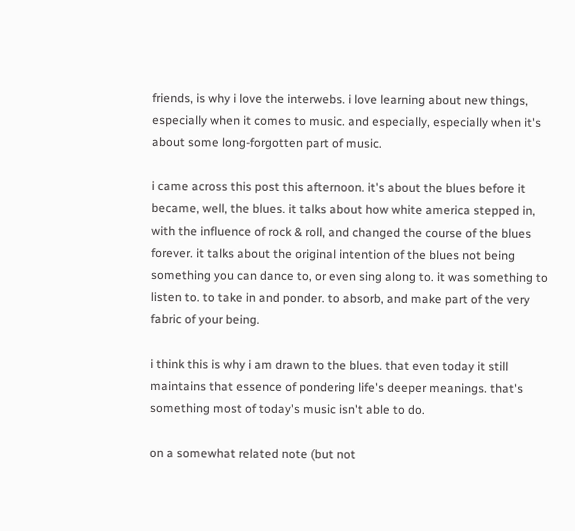friends, is why i love the interwebs. i love learning about new things, especially when it comes to music. and especially, especially when it's about some long-forgotten part of music.

i came across this post this afternoon. it's about the blues before it became, well, the blues. it talks about how white america stepped in, with the influence of rock & roll, and changed the course of the blues forever. it talks about the original intention of the blues not being something you can dance to, or even sing along to. it was something to listen to. to take in and ponder. to absorb, and make part of the very fabric of your being.

i think this is why i am drawn to the blues. that even today it still maintains that essence of pondering life's deeper meanings. that's something most of today's music isn't able to do.

on a somewhat related note (but not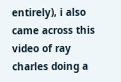entirely), i also came across this video of ray charles doing a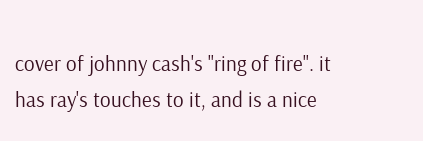cover of johnny cash's "ring of fire". it has ray's touches to it, and is a nice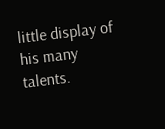little display of his many talents.